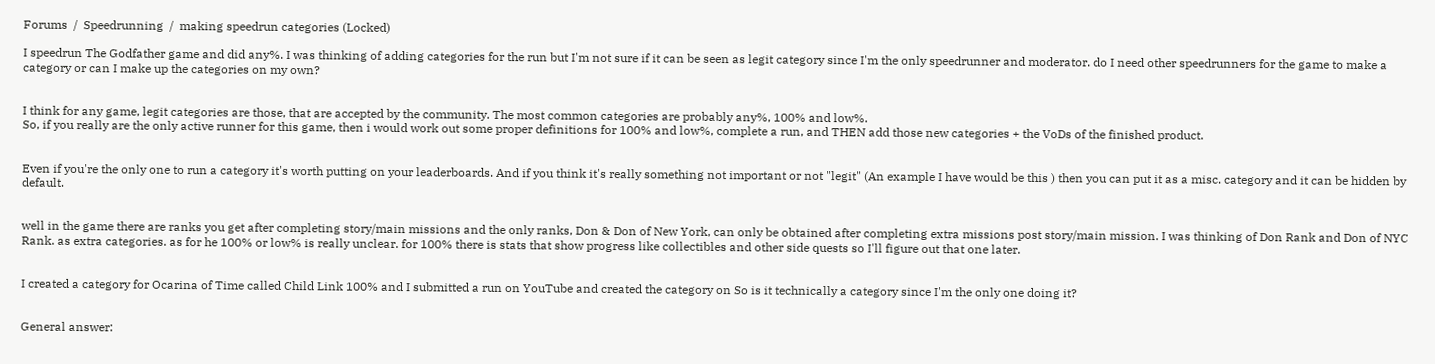Forums  /  Speedrunning  /  making speedrun categories (Locked)

I speedrun The Godfather game and did any%. I was thinking of adding categories for the run but I'm not sure if it can be seen as legit category since I'm the only speedrunner and moderator. do I need other speedrunners for the game to make a category or can I make up the categories on my own?


I think for any game, legit categories are those, that are accepted by the community. The most common categories are probably any%, 100% and low%.
So, if you really are the only active runner for this game, then i would work out some proper definitions for 100% and low%, complete a run, and THEN add those new categories + the VoDs of the finished product.


Even if you're the only one to run a category it's worth putting on your leaderboards. And if you think it's really something not important or not "legit" (An example I have would be this ) then you can put it as a misc. category and it can be hidden by default.


well in the game there are ranks you get after completing story/main missions and the only ranks, Don & Don of New York, can only be obtained after completing extra missions post story/main mission. I was thinking of Don Rank and Don of NYC Rank. as extra categories. as for he 100% or low% is really unclear. for 100% there is stats that show progress like collectibles and other side quests so I'll figure out that one later.


I created a category for Ocarina of Time called Child Link 100% and I submitted a run on YouTube and created the category on So is it technically a category since I'm the only one doing it?


General answer: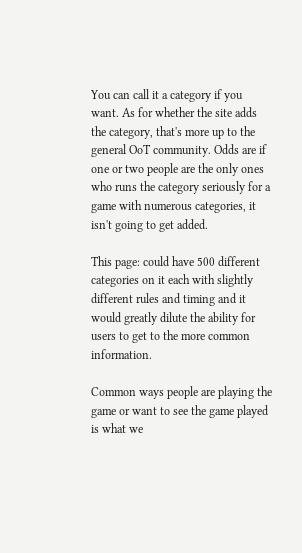You can call it a category if you want. As for whether the site adds the category, that's more up to the general OoT community. Odds are if one or two people are the only ones who runs the category seriously for a game with numerous categories, it isn't going to get added.

This page: could have 500 different categories on it each with slightly different rules and timing and it would greatly dilute the ability for users to get to the more common information.

Common ways people are playing the game or want to see the game played is what we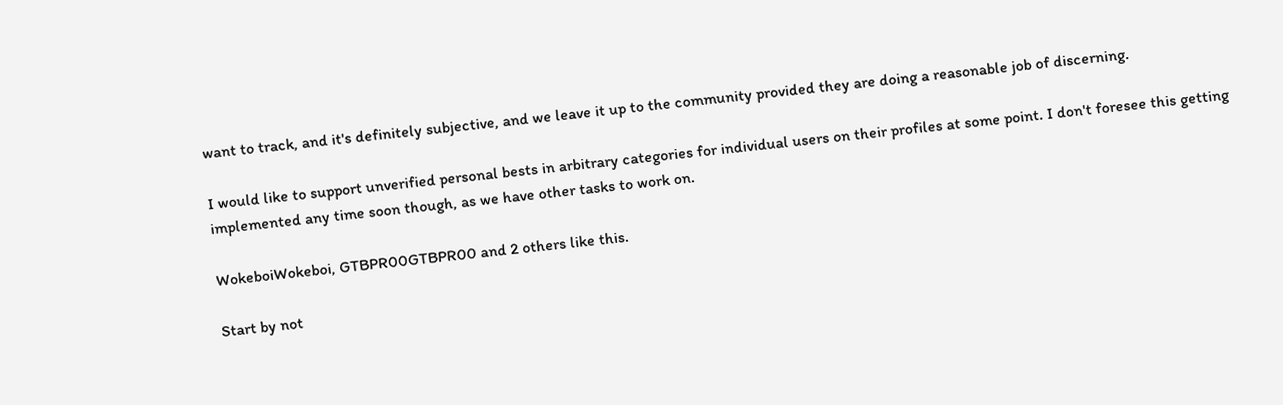want to track, and it's definitely subjective, and we leave it up to the community provided they are doing a reasonable job of discerning.

I would like to support unverified personal bests in arbitrary categories for individual users on their profiles at some point. I don't foresee this getting implemented any time soon though, as we have other tasks to work on.

WokeboiWokeboi, GTBPR00GTBPR00 and 2 others like this.

Start by not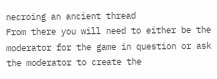necroing an ancient thread
From there you will need to either be the moderator for the game in question or ask the moderator to create the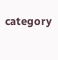category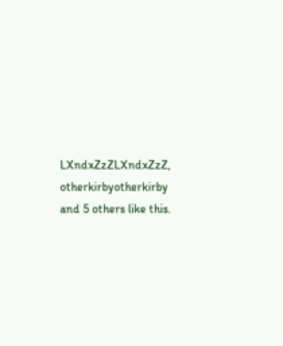LXndxZzZLXndxZzZ, otherkirbyotherkirby and 5 others like this.